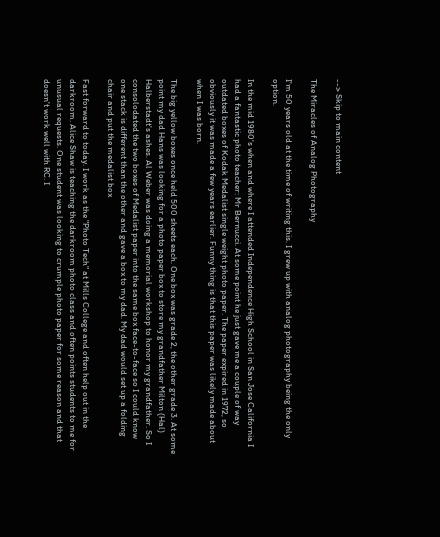--> Skip to main content

The Miracles of Analog Photography

I'm 50 years old at the time of writing this. I grew up with analog photography being the only option.

In the mid 1980's when and where I attended Independence High School in San Jose California I had a fantastic photo teacher: Mr Bernucci. At some point he just gave me a couple of way outdated boxes of Kodak Medalist single weight photo paper. The paper expired in 1972, so obviously it was made a few years earlier. Funny thing is that this paper was likely made about when I was born.

The big yellow boxes once held 500 sheets each. One box was grade 2, the other grade 3. At some point my dad Hans was looking for a photo paper box to store my grandfather Milton (Hal) Halberstadt's ashes. Al Weber was doing a memorial workshop to honor my grandfather. So I consolodated the two boxes of Medalist paper into the same box face-to-face so I could know one stack is different than the other and gave a box to my dad. My dad would set up a folding chair and put the medalist box

Fast forward to today. I work as the "Photo Tech" at Mills College and often help out in the darkroom. Alice Shaw is teaching the darkroom photo class and often points students to me for unusual requests. One student was looking to crumple photo paper for some reason and that doesn't work well with RC. I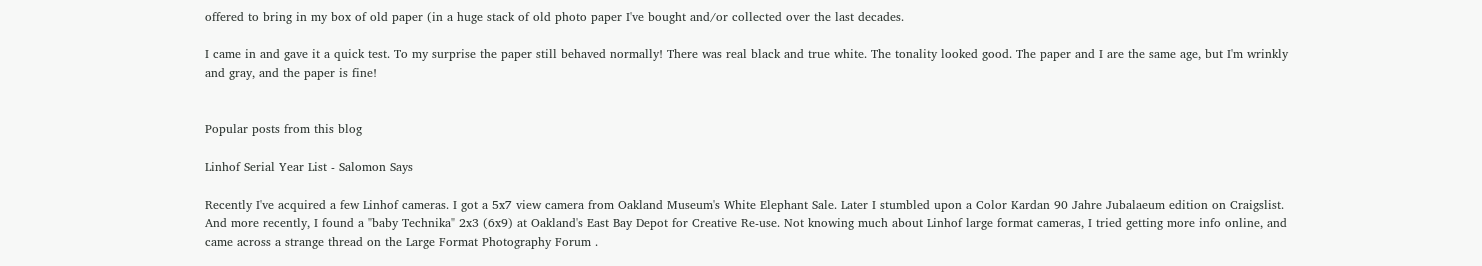offered to bring in my box of old paper (in a huge stack of old photo paper I've bought and/or collected over the last decades.

I came in and gave it a quick test. To my surprise the paper still behaved normally! There was real black and true white. The tonality looked good. The paper and I are the same age, but I'm wrinkly and gray, and the paper is fine!


Popular posts from this blog

Linhof Serial Year List - Salomon Says

Recently I've acquired a few Linhof cameras. I got a 5x7 view camera from Oakland Museum's White Elephant Sale. Later I stumbled upon a Color Kardan 90 Jahre Jubalaeum edition on Craigslist. And more recently, I found a "baby Technika" 2x3 (6x9) at Oakland's East Bay Depot for Creative Re-use. Not knowing much about Linhof large format cameras, I tried getting more info online, and came across a strange thread on the Large Format Photography Forum .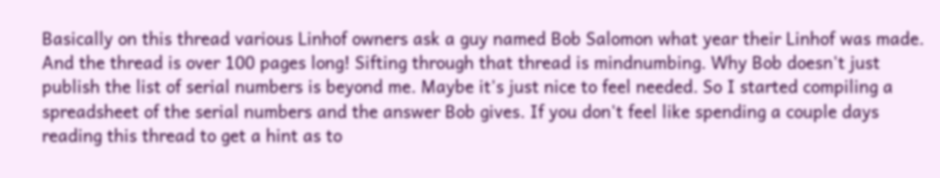Basically on this thread various Linhof owners ask a guy named Bob Salomon what year their Linhof was made. And the thread is over 100 pages long! Sifting through that thread is mindnumbing. Why Bob doesn't just publish the list of serial numbers is beyond me. Maybe it's just nice to feel needed. So I started compiling a spreadsheet of the serial numbers and the answer Bob gives. If you don't feel like spending a couple days reading this thread to get a hint as to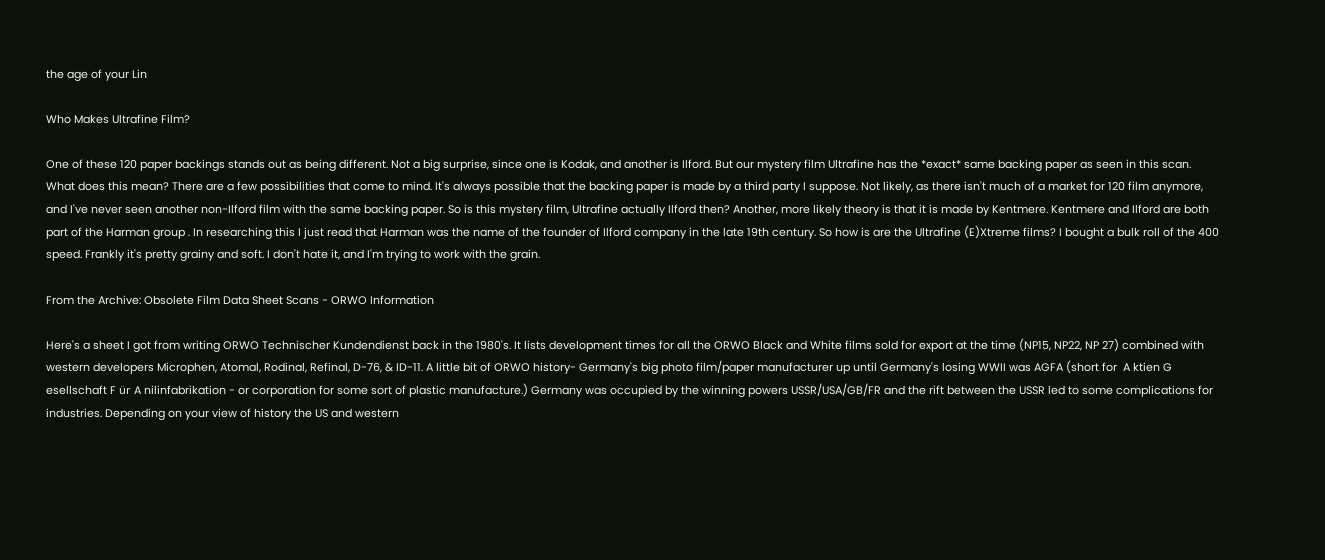the age of your Lin

Who Makes Ultrafine Film?

One of these 120 paper backings stands out as being different. Not a big surprise, since one is Kodak, and another is Ilford. But our mystery film Ultrafine has the *exact* same backing paper as seen in this scan. What does this mean? There are a few possibilities that come to mind. It's always possible that the backing paper is made by a third party I suppose. Not likely, as there isn't much of a market for 120 film anymore, and I've never seen another non-Ilford film with the same backing paper. So is this mystery film, Ultrafine actually Ilford then? Another, more likely theory is that it is made by Kentmere. Kentmere and Ilford are both part of the Harman group . In researching this I just read that Harman was the name of the founder of Ilford company in the late 19th century. So how is are the Ultrafine (E)Xtreme films? I bought a bulk roll of the 400 speed. Frankly it's pretty grainy and soft. I don't hate it, and I'm trying to work with the grain.

From the Archive: Obsolete Film Data Sheet Scans - ORWO Information

Here's a sheet I got from writing ORWO Technischer Kundendienst back in the 1980's. It lists development times for all the ORWO Black and White films sold for export at the time (NP15, NP22, NP 27) combined with western developers Microphen, Atomal, Rodinal, Refinal, D-76, & ID-11. A little bit of ORWO history- Germany's big photo film/paper manufacturer up until Germany's losing WWII was AGFA (short for  A ktien G esellschaft F ür A nilinfabrikation - or corporation for some sort of plastic manufacture.) Germany was occupied by the winning powers USSR/USA/GB/FR and the rift between the USSR led to some complications for industries. Depending on your view of history the US and western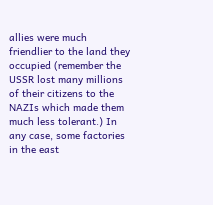allies were much friendlier to the land they occupied (remember the USSR lost many millions of their citizens to the NAZIs which made them much less tolerant.) In any case, some factories in the east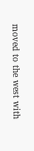moved to the west with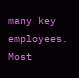many key employees. Most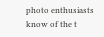photo enthusiasts know of the t